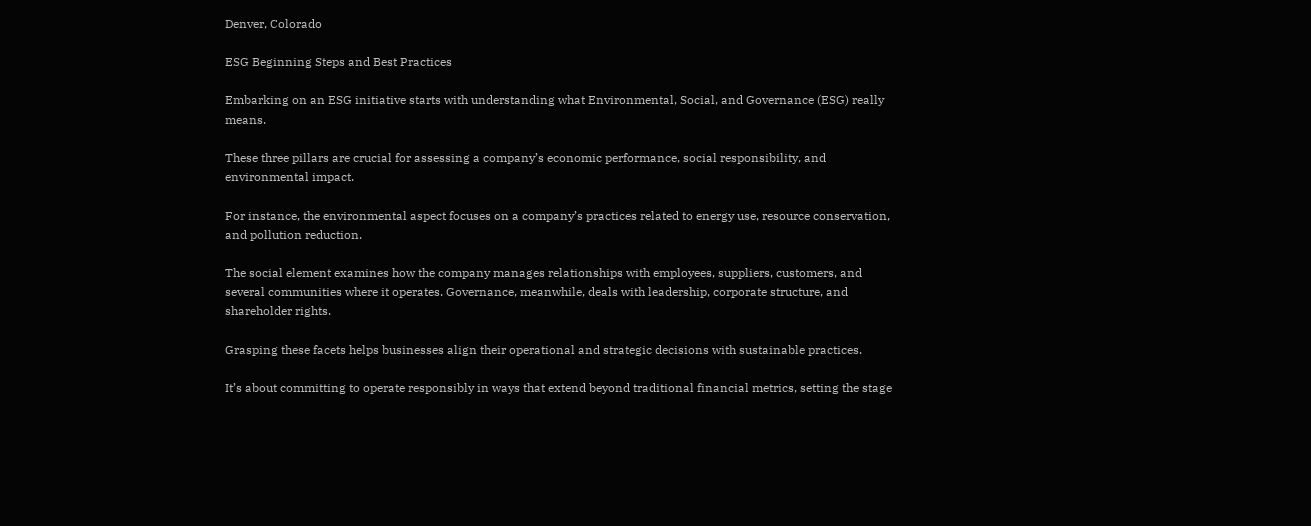Denver, Colorado

ESG Beginning Steps and Best Practices

Embarking on an ESG initiative starts with understanding what Environmental, Social, and Governance (ESG) really means.

These three pillars are crucial for assessing a company’s economic performance, social responsibility, and environmental impact.

For instance, the environmental aspect focuses on a company’s practices related to energy use, resource conservation, and pollution reduction.

The social element examines how the company manages relationships with employees, suppliers, customers, and several communities where it operates. Governance, meanwhile, deals with leadership, corporate structure, and shareholder rights.

Grasping these facets helps businesses align their operational and strategic decisions with sustainable practices.

It’s about committing to operate responsibly in ways that extend beyond traditional financial metrics, setting the stage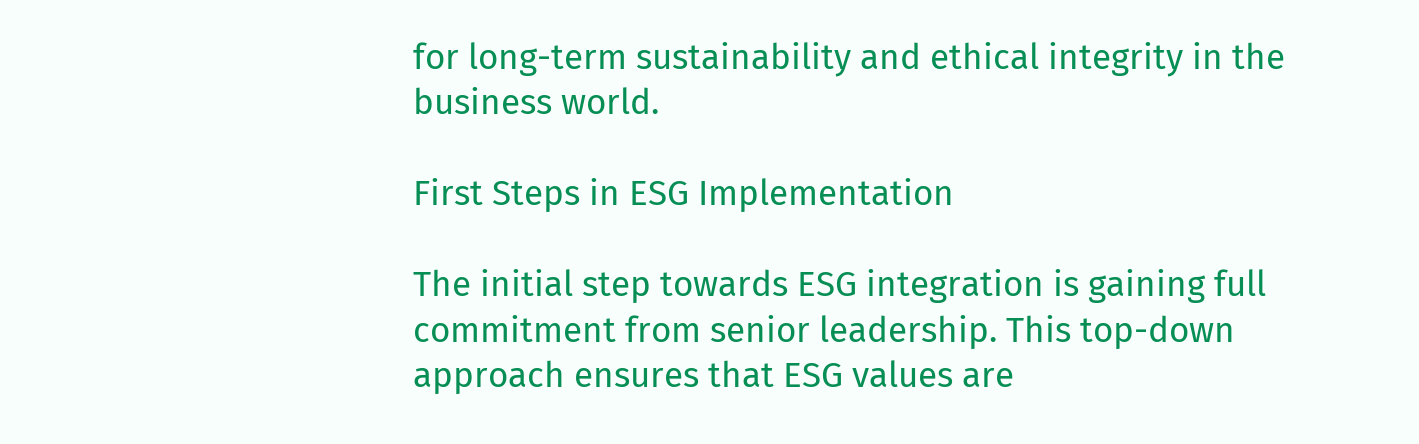for long-term sustainability and ethical integrity in the business world.

First Steps in ESG Implementation

The initial step towards ESG integration is gaining full commitment from senior leadership. This top-down approach ensures that ESG values are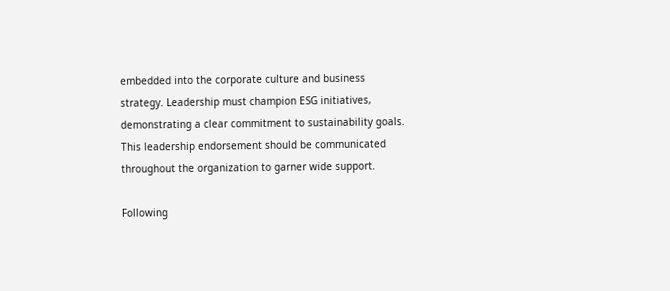embedded into the corporate culture and business strategy. Leadership must champion ESG initiatives, demonstrating a clear commitment to sustainability goals. This leadership endorsement should be communicated throughout the organization to garner wide support.

Following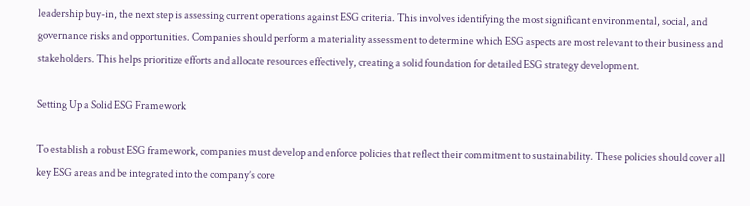leadership buy-in, the next step is assessing current operations against ESG criteria. This involves identifying the most significant environmental, social, and governance risks and opportunities. Companies should perform a materiality assessment to determine which ESG aspects are most relevant to their business and stakeholders. This helps prioritize efforts and allocate resources effectively, creating a solid foundation for detailed ESG strategy development.

Setting Up a Solid ESG Framework

To establish a robust ESG framework, companies must develop and enforce policies that reflect their commitment to sustainability. These policies should cover all key ESG areas and be integrated into the company’s core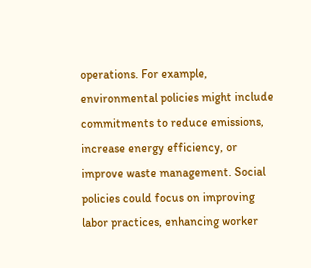operations. For example, environmental policies might include commitments to reduce emissions, increase energy efficiency, or improve waste management. Social policies could focus on improving labor practices, enhancing worker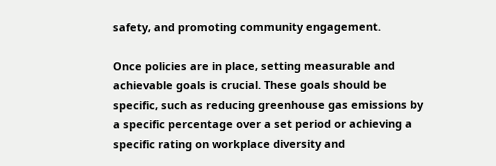safety, and promoting community engagement.

Once policies are in place, setting measurable and achievable goals is crucial. These goals should be specific, such as reducing greenhouse gas emissions by a specific percentage over a set period or achieving a specific rating on workplace diversity and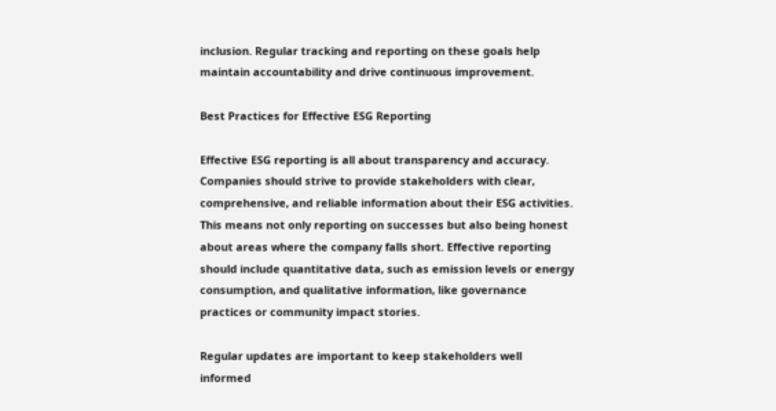inclusion. Regular tracking and reporting on these goals help maintain accountability and drive continuous improvement.

Best Practices for Effective ESG Reporting

Effective ESG reporting is all about transparency and accuracy. Companies should strive to provide stakeholders with clear, comprehensive, and reliable information about their ESG activities. This means not only reporting on successes but also being honest about areas where the company falls short. Effective reporting should include quantitative data, such as emission levels or energy consumption, and qualitative information, like governance practices or community impact stories.

Regular updates are important to keep stakeholders well informed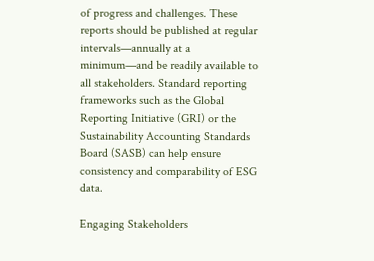of progress and challenges. These reports should be published at regular intervals—annually at a minimum—and be readily available to all stakeholders. Standard reporting frameworks such as the Global Reporting Initiative (GRI) or the Sustainability Accounting Standards Board (SASB) can help ensure consistency and comparability of ESG data.

Engaging Stakeholders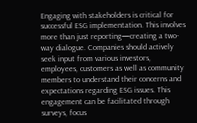Engaging with stakeholders is critical for successful ESG implementation. This involves more than just reporting—creating a two-way dialogue. Companies should actively seek input from various investors, employees, customers as well as community members to understand their concerns and expectations regarding ESG issues. This engagement can be facilitated through surveys, focus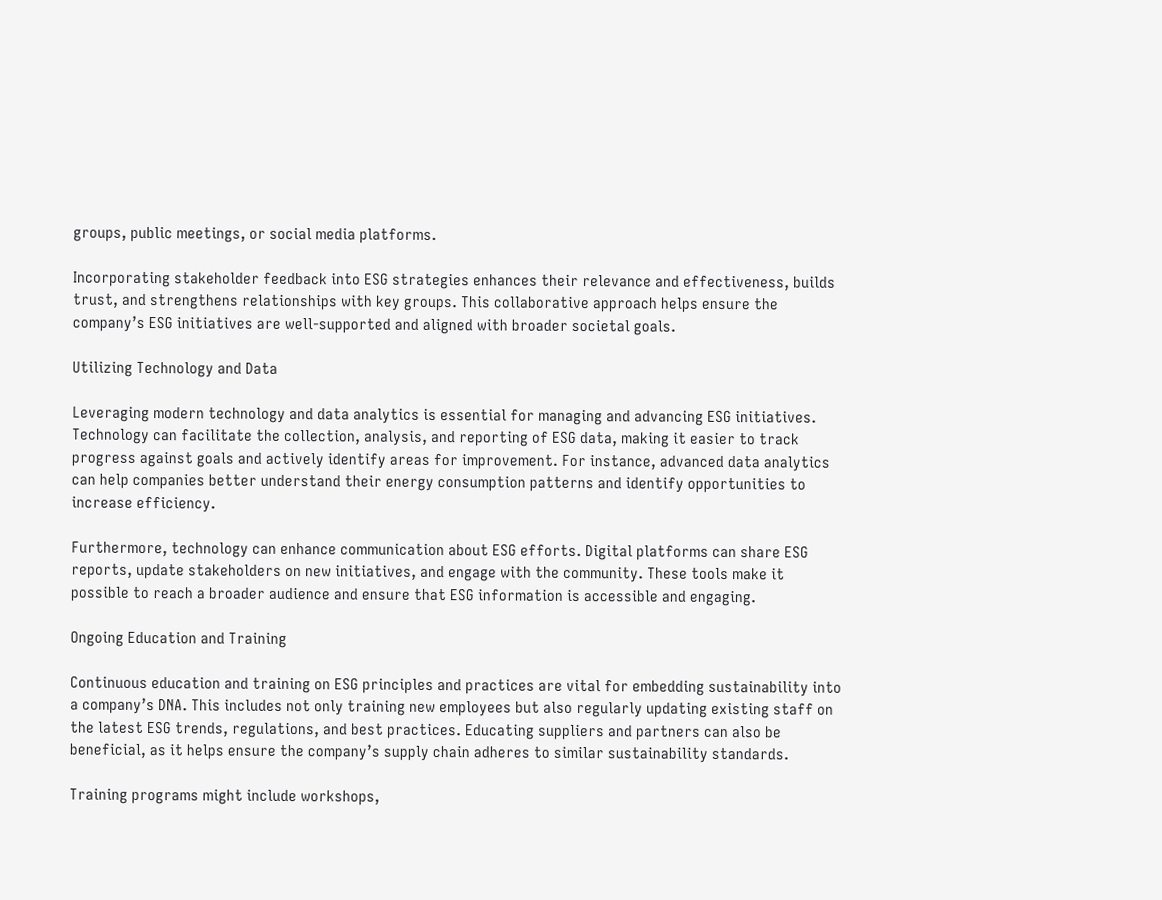groups, public meetings, or social media platforms.

Incorporating stakeholder feedback into ESG strategies enhances their relevance and effectiveness, builds trust, and strengthens relationships with key groups. This collaborative approach helps ensure the company’s ESG initiatives are well-supported and aligned with broader societal goals.

Utilizing Technology and Data

Leveraging modern technology and data analytics is essential for managing and advancing ESG initiatives. Technology can facilitate the collection, analysis, and reporting of ESG data, making it easier to track progress against goals and actively identify areas for improvement. For instance, advanced data analytics can help companies better understand their energy consumption patterns and identify opportunities to increase efficiency.

Furthermore, technology can enhance communication about ESG efforts. Digital platforms can share ESG reports, update stakeholders on new initiatives, and engage with the community. These tools make it possible to reach a broader audience and ensure that ESG information is accessible and engaging.

Ongoing Education and Training

Continuous education and training on ESG principles and practices are vital for embedding sustainability into a company’s DNA. This includes not only training new employees but also regularly updating existing staff on the latest ESG trends, regulations, and best practices. Educating suppliers and partners can also be beneficial, as it helps ensure the company’s supply chain adheres to similar sustainability standards.

Training programs might include workshops,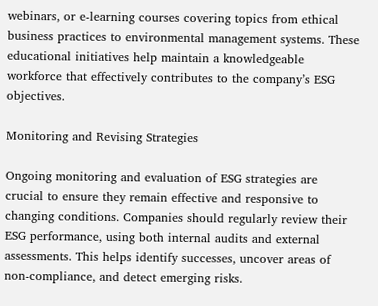webinars, or e-learning courses covering topics from ethical business practices to environmental management systems. These educational initiatives help maintain a knowledgeable workforce that effectively contributes to the company’s ESG objectives.

Monitoring and Revising Strategies

Ongoing monitoring and evaluation of ESG strategies are crucial to ensure they remain effective and responsive to changing conditions. Companies should regularly review their ESG performance, using both internal audits and external assessments. This helps identify successes, uncover areas of non-compliance, and detect emerging risks.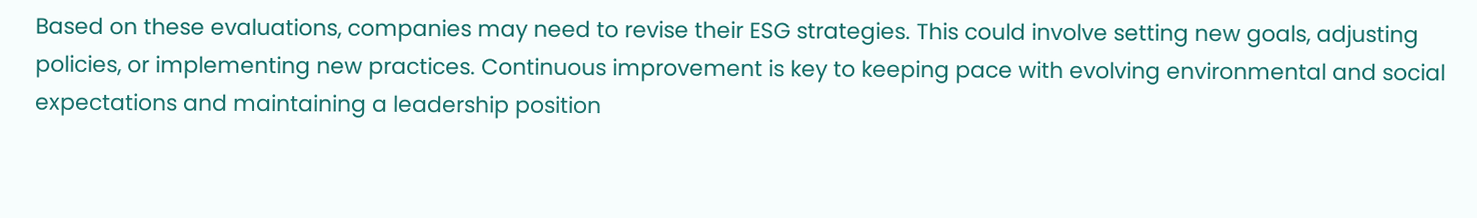Based on these evaluations, companies may need to revise their ESG strategies. This could involve setting new goals, adjusting policies, or implementing new practices. Continuous improvement is key to keeping pace with evolving environmental and social expectations and maintaining a leadership position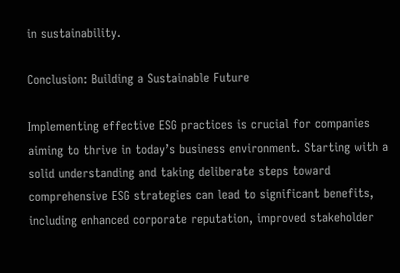in sustainability.

Conclusion: Building a Sustainable Future

Implementing effective ESG practices is crucial for companies aiming to thrive in today’s business environment. Starting with a solid understanding and taking deliberate steps toward comprehensive ESG strategies can lead to significant benefits, including enhanced corporate reputation, improved stakeholder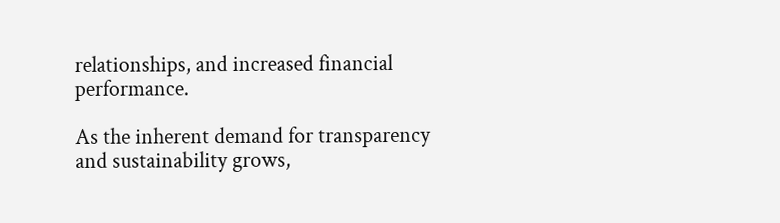relationships, and increased financial performance.

As the inherent demand for transparency and sustainability grows,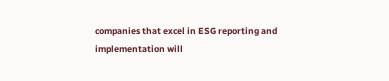companies that excel in ESG reporting and implementation will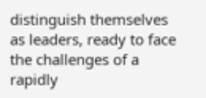distinguish themselves as leaders, ready to face the challenges of a rapidly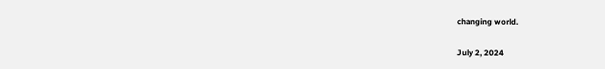changing world.

July 2, 2024